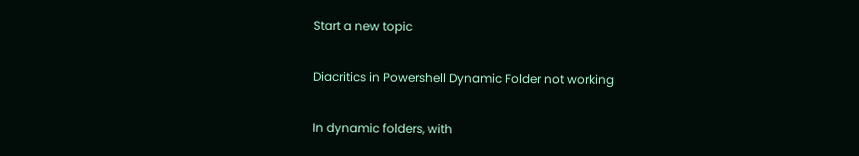Start a new topic

Diacritics in Powershell Dynamic Folder not working

In dynamic folders, with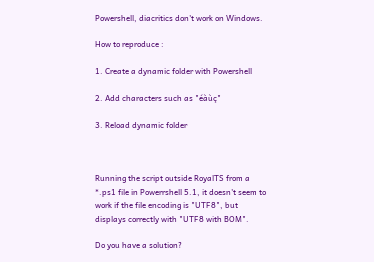Powershell, diacritics don't work on Windows.

How to reproduce :

1. Create a dynamic folder with Powershell

2. Add characters such as "éàùç"

3. Reload dynamic folder



Running the script outside RoyalTS from a *.ps1 file in Powerrshell 5.1, it doesn't seem to work if the file encoding is "UTF8", but displays correctly with "UTF8 with BOM".

Do you have a solution?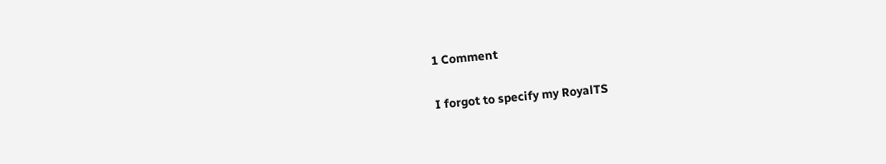1 Comment

I forgot to specify my RoyalTS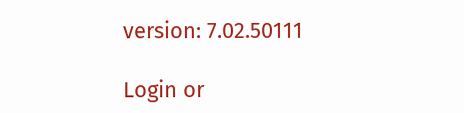version: 7.02.50111

Login or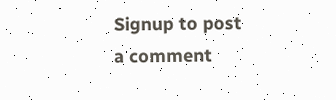Signup to post a comment